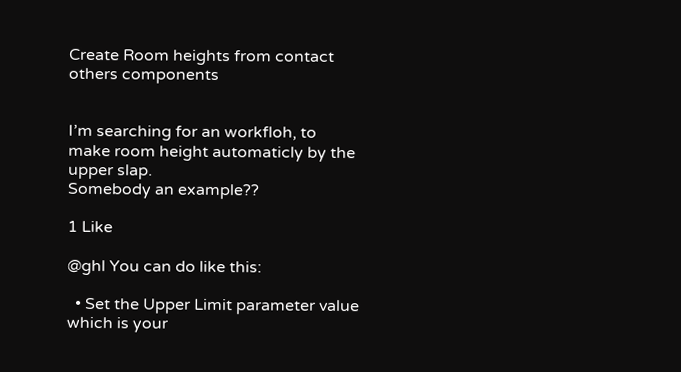Create Room heights from contact others components


I’m searching for an workfloh, to make room height automaticly by the upper slap.
Somebody an example??

1 Like

@ghl You can do like this:

  • Set the Upper Limit parameter value which is your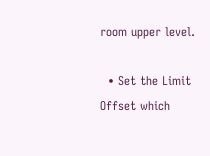room upper level.

  • Set the Limit Offset which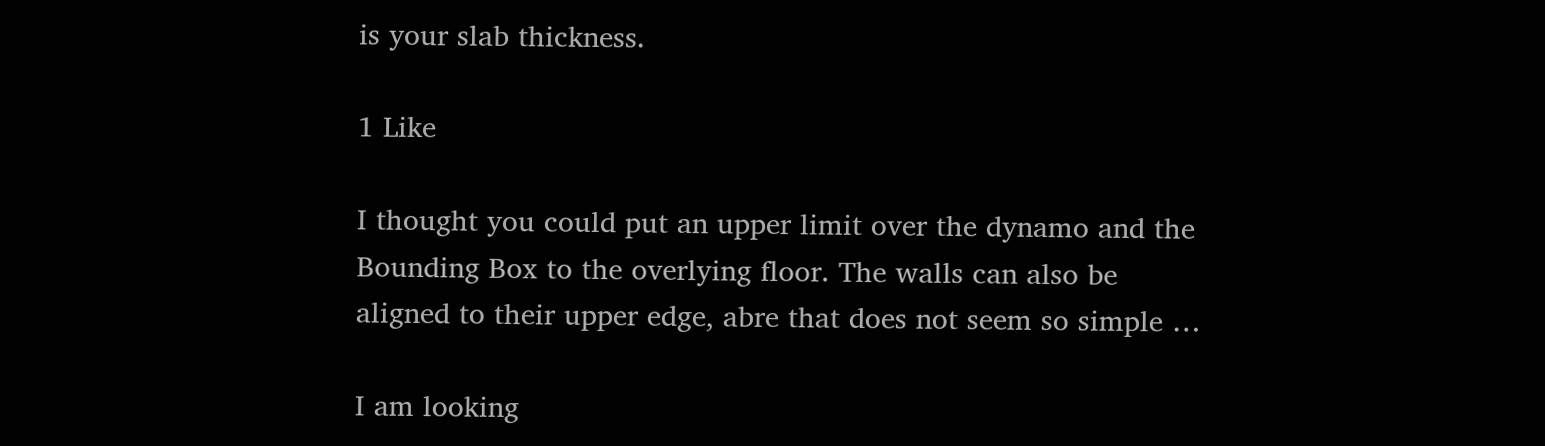is your slab thickness.

1 Like

I thought you could put an upper limit over the dynamo and the Bounding Box to the overlying floor. The walls can also be aligned to their upper edge, abre that does not seem so simple …

I am looking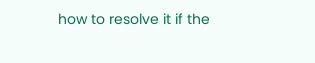how to resolve it if the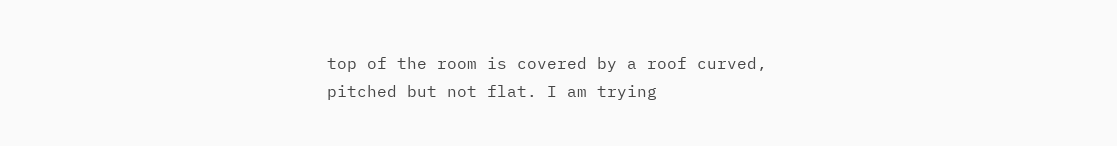top of the room is covered by a roof curved, pitched but not flat. I am trying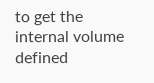to get the internal volume defined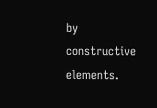by constructive elements.